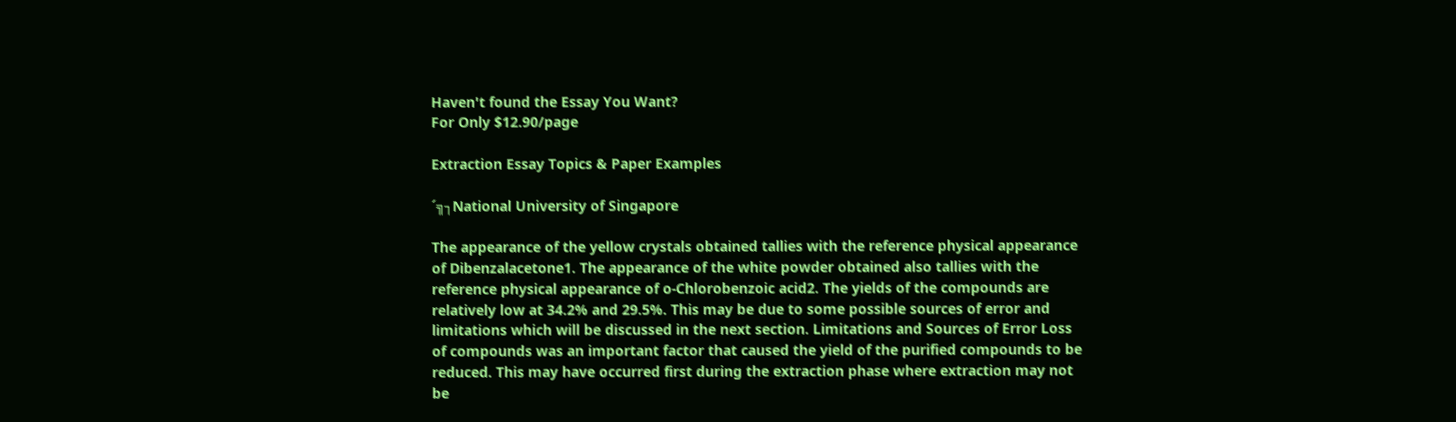Haven't found the Essay You Want?
For Only $12.90/page

Extraction Essay Topics & Paper Examples

´╗┐National University of Singapore

The appearance of the yellow crystals obtained tallies with the reference physical appearance of Dibenzalacetone1. The appearance of the white powder obtained also tallies with the reference physical appearance of o-Chlorobenzoic acid2. The yields of the compounds are relatively low at 34.2% and 29.5%. This may be due to some possible sources of error and limitations which will be discussed in the next section. Limitations and Sources of Error Loss of compounds was an important factor that caused the yield of the purified compounds to be reduced. This may have occurred first during the extraction phase where extraction may not be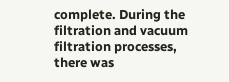complete. During the filtration and vacuum filtration processes, there was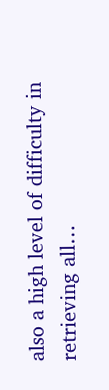also a high level of difficulty in retrieving all…